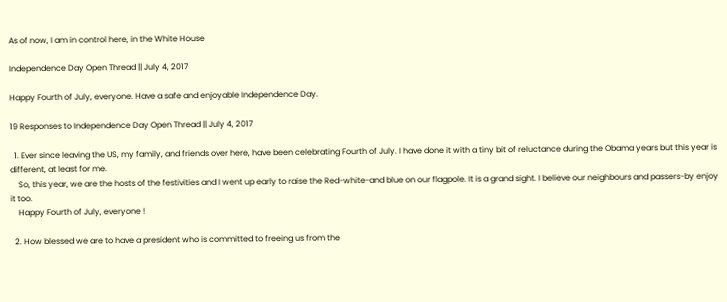As of now, I am in control here, in the White House

Independence Day Open Thread || July 4, 2017

Happy Fourth of July, everyone. Have a safe and enjoyable Independence Day.

19 Responses to Independence Day Open Thread || July 4, 2017

  1. Ever since leaving the US, my family, and friends over here, have been celebrating Fourth of July. I have done it with a tiny bit of reluctance during the Obama years but this year is different, at least for me.
    So, this year, we are the hosts of the festivities and I went up early to raise the Red-white-and blue on our flagpole. It is a grand sight. I believe our neighbours and passers-by enjoy it too.
    Happy Fourth of July, everyone !

  2. How blessed we are to have a president who is committed to freeing us from the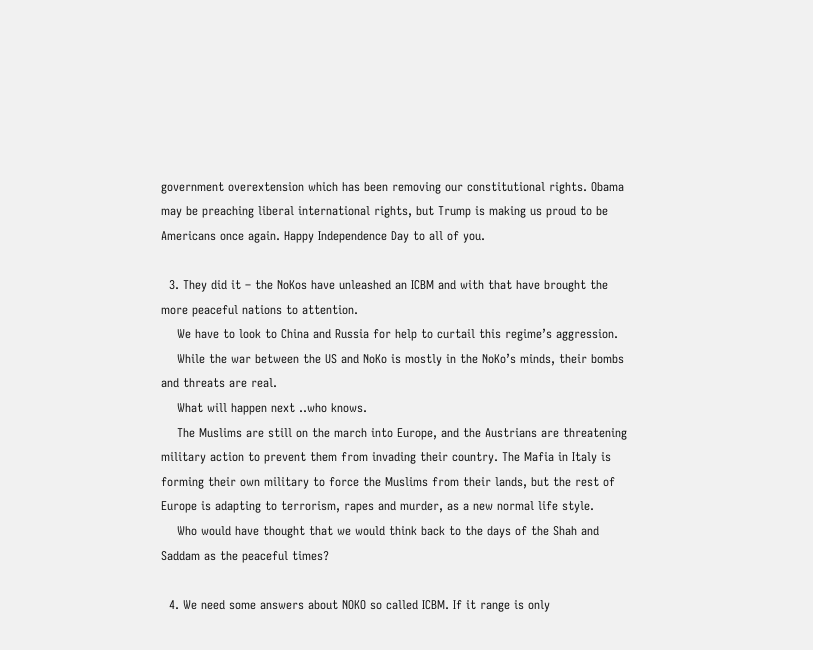government overextension which has been removing our constitutional rights. Obama may be preaching liberal international rights, but Trump is making us proud to be Americans once again. Happy Independence Day to all of you.

  3. They did it – the NoKos have unleashed an ICBM and with that have brought the more peaceful nations to attention.
    We have to look to China and Russia for help to curtail this regime’s aggression.
    While the war between the US and NoKo is mostly in the NoKo’s minds, their bombs and threats are real.
    What will happen next ..who knows.
    The Muslims are still on the march into Europe, and the Austrians are threatening military action to prevent them from invading their country. The Mafia in Italy is forming their own military to force the Muslims from their lands, but the rest of Europe is adapting to terrorism, rapes and murder, as a new normal life style.
    Who would have thought that we would think back to the days of the Shah and Saddam as the peaceful times?

  4. We need some answers about NOKO so called ICBM. If it range is only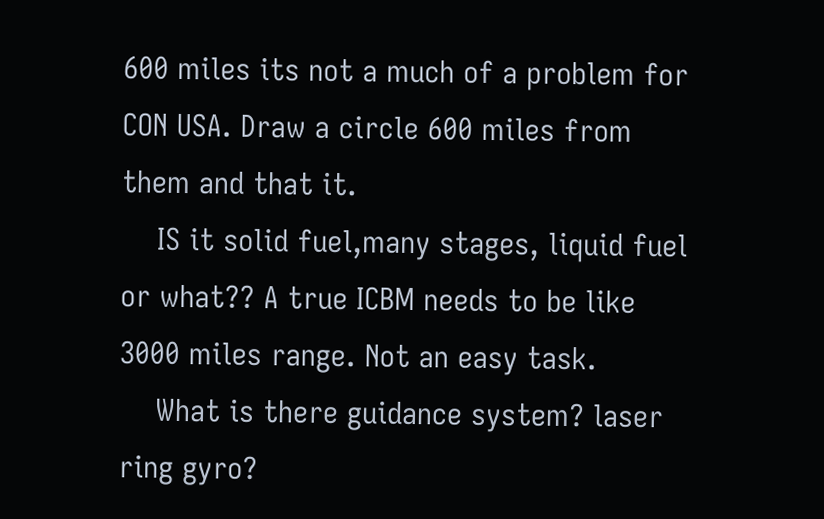600 miles its not a much of a problem for CON USA. Draw a circle 600 miles from them and that it.
    IS it solid fuel,many stages, liquid fuel or what?? A true ICBM needs to be like 3000 miles range. Not an easy task.
    What is there guidance system? laser ring gyro?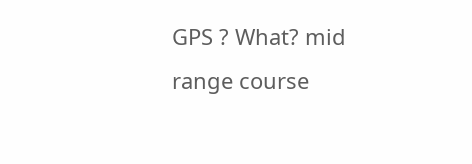GPS ? What? mid range course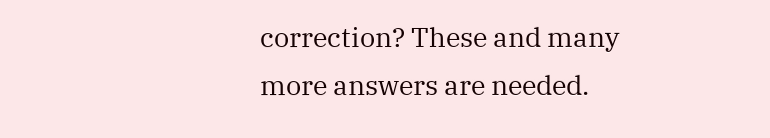correction? These and many more answers are needed.